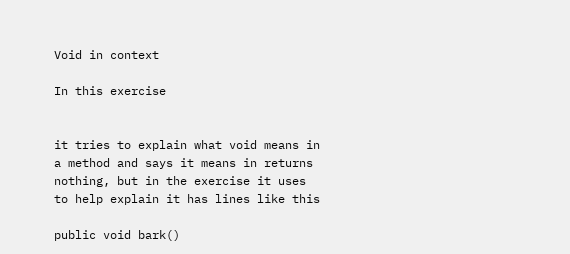Void in context

In this exercise


it tries to explain what void means in a method and says it means in returns nothing, but in the exercise it uses to help explain it has lines like this

public void bark()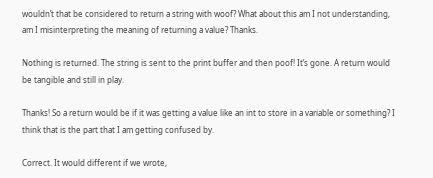wouldn’t that be considered to return a string with woof? What about this am I not understanding, am I misinterpreting the meaning of returning a value? Thanks.

Nothing is returned. The string is sent to the print buffer and then poof! It’s gone. A return would be tangible and still in play.

Thanks! So a return would be if it was getting a value like an int to store in a variable or something? I think that is the part that I am getting confused by.

Correct. It would different if we wrote,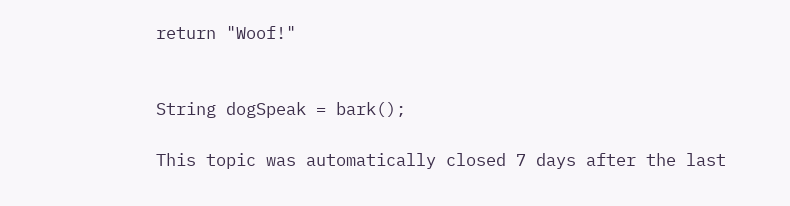return "Woof!"


String dogSpeak = bark();

This topic was automatically closed 7 days after the last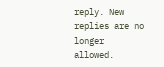reply. New replies are no longer allowed.